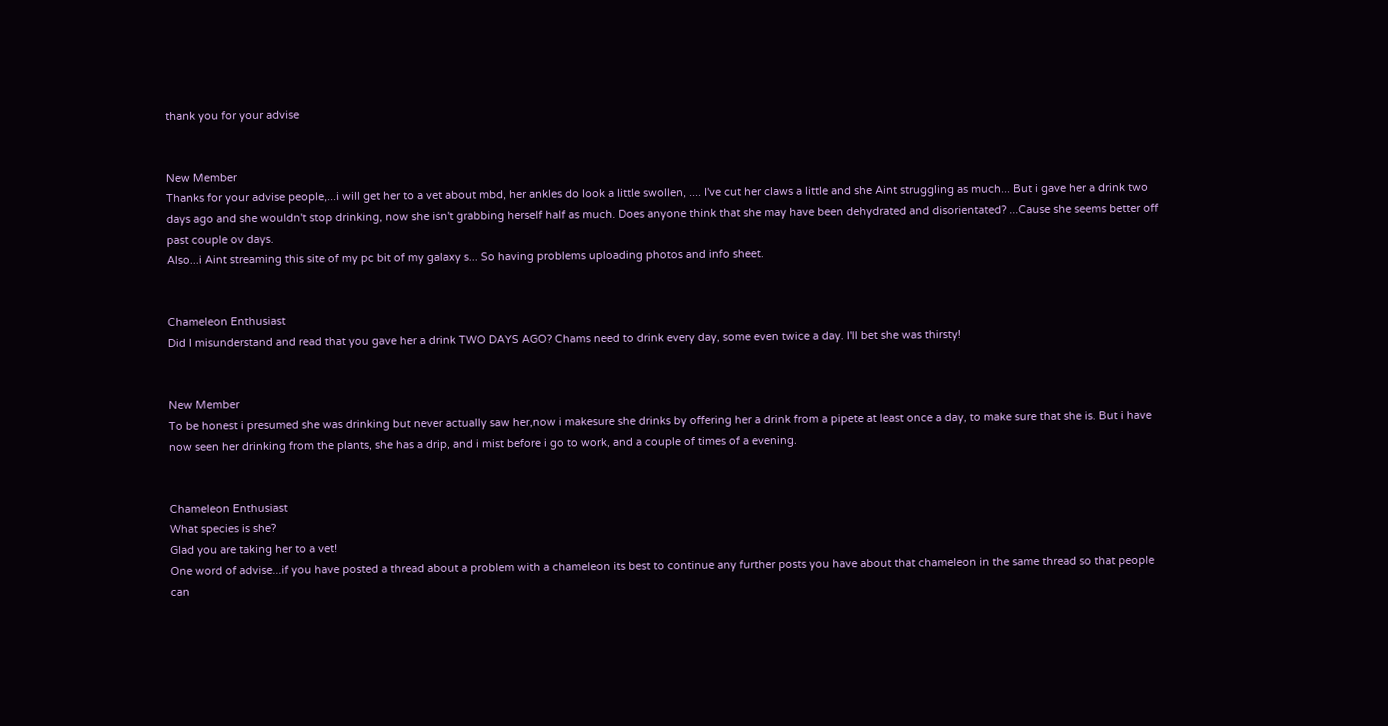thank you for your advise


New Member
Thanks for your advise people,...i will get her to a vet about mbd, her ankles do look a little swollen, .... I've cut her claws a little and she Aint struggling as much... But i gave her a drink two days ago and she wouldn't stop drinking, now she isn't grabbing herself half as much. Does anyone think that she may have been dehydrated and disorientated? ...Cause she seems better off past couple ov days.
Also...i Aint streaming this site of my pc bit of my galaxy s... So having problems uploading photos and info sheet.


Chameleon Enthusiast
Did I misunderstand and read that you gave her a drink TWO DAYS AGO? Chams need to drink every day, some even twice a day. I'll bet she was thirsty!


New Member
To be honest i presumed she was drinking but never actually saw her,now i makesure she drinks by offering her a drink from a pipete at least once a day, to make sure that she is. But i have now seen her drinking from the plants, she has a drip, and i mist before i go to work, and a couple of times of a evening.


Chameleon Enthusiast
What species is she?
Glad you are taking her to a vet!
One word of advise...if you have posted a thread about a problem with a chameleon its best to continue any further posts you have about that chameleon in the same thread so that people can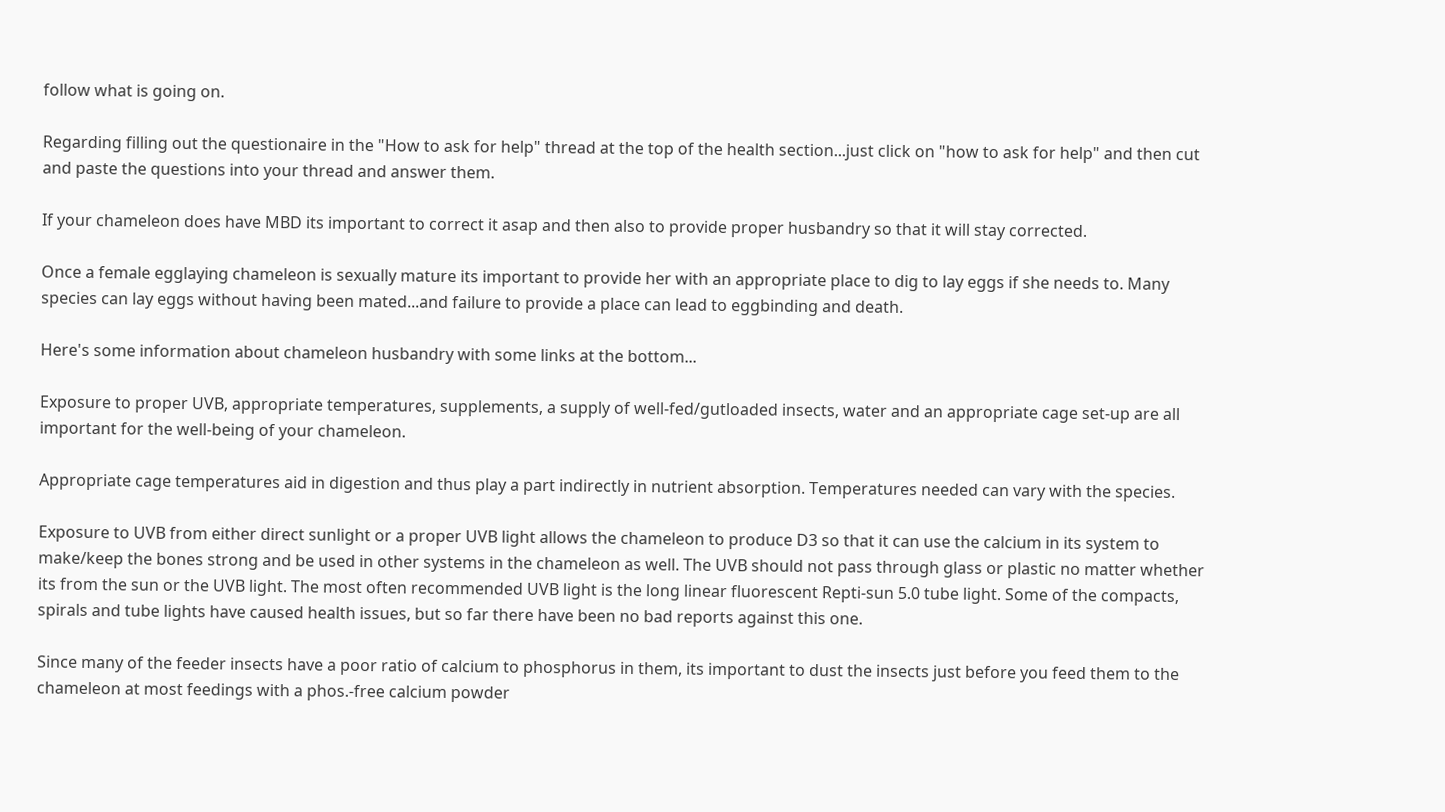follow what is going on.

Regarding filling out the questionaire in the "How to ask for help" thread at the top of the health section...just click on "how to ask for help" and then cut and paste the questions into your thread and answer them.

If your chameleon does have MBD its important to correct it asap and then also to provide proper husbandry so that it will stay corrected.

Once a female egglaying chameleon is sexually mature its important to provide her with an appropriate place to dig to lay eggs if she needs to. Many species can lay eggs without having been mated...and failure to provide a place can lead to eggbinding and death.

Here's some information about chameleon husbandry with some links at the bottom...

Exposure to proper UVB, appropriate temperatures, supplements, a supply of well-fed/gutloaded insects, water and an appropriate cage set-up are all important for the well-being of your chameleon.

Appropriate cage temperatures aid in digestion and thus play a part indirectly in nutrient absorption. Temperatures needed can vary with the species.

Exposure to UVB from either direct sunlight or a proper UVB light allows the chameleon to produce D3 so that it can use the calcium in its system to make/keep the bones strong and be used in other systems in the chameleon as well. The UVB should not pass through glass or plastic no matter whether its from the sun or the UVB light. The most often recommended UVB light is the long linear fluorescent Repti-sun 5.0 tube light. Some of the compacts, spirals and tube lights have caused health issues, but so far there have been no bad reports against this one.

Since many of the feeder insects have a poor ratio of calcium to phosphorus in them, its important to dust the insects just before you feed them to the chameleon at most feedings with a phos.-free calcium powder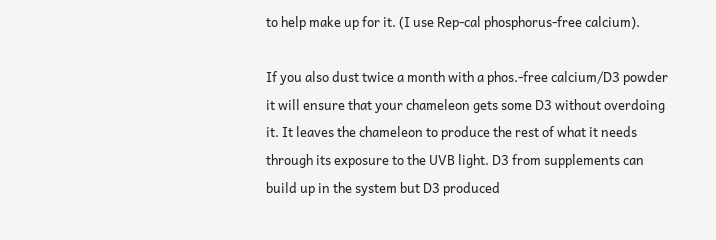to help make up for it. (I use Rep-cal phosphorus-free calcium).

If you also dust twice a month with a phos.-free calcium/D3 powder it will ensure that your chameleon gets some D3 without overdoing it. It leaves the chameleon to produce the rest of what it needs through its exposure to the UVB light. D3 from supplements can build up in the system but D3 produced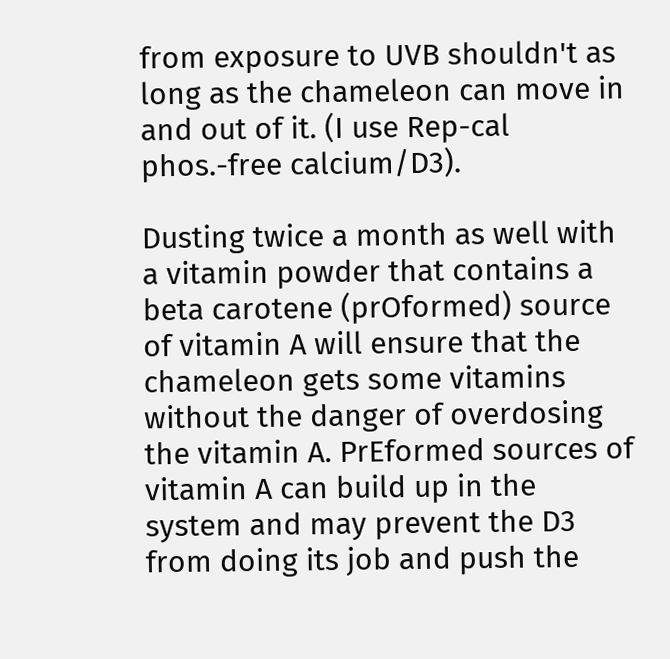from exposure to UVB shouldn't as long as the chameleon can move in and out of it. (I use Rep-cal phos.-free calcium/D3).

Dusting twice a month as well with a vitamin powder that contains a beta carotene (prOformed) source of vitamin A will ensure that the chameleon gets some vitamins without the danger of overdosing the vitamin A. PrEformed sources of vitamin A can build up in the system and may prevent the D3 from doing its job and push the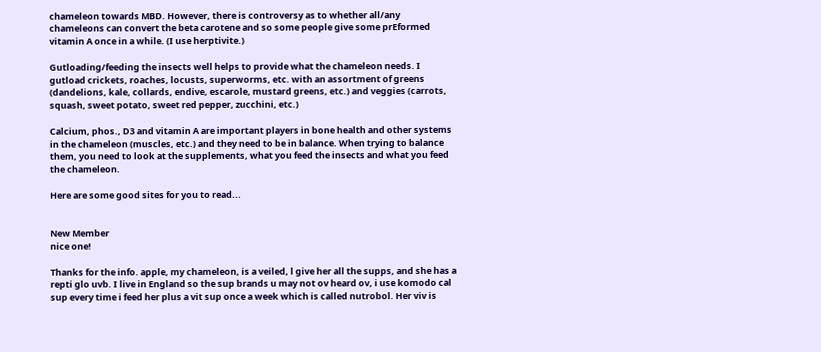chameleon towards MBD. However, there is controversy as to whether all/any chameleons can convert the beta carotene and so some people give some prEformed vitamin A once in a while. (I use herptivite.)

Gutloading/feeding the insects well helps to provide what the chameleon needs. I gutload crickets, roaches, locusts, superworms, etc. with an assortment of greens (dandelions, kale, collards, endive, escarole, mustard greens, etc.) and veggies (carrots, squash, sweet potato, sweet red pepper, zucchini, etc.)

Calcium, phos., D3 and vitamin A are important players in bone health and other systems in the chameleon (muscles, etc.) and they need to be in balance. When trying to balance them, you need to look at the supplements, what you feed the insects and what you feed the chameleon.

Here are some good sites for you to read...


New Member
nice one!

Thanks for the info. apple, my chameleon, is a veiled, l give her all the supps, and she has a repti glo uvb. I live in England so the sup brands u may not ov heard ov, i use komodo cal sup every time i feed her plus a vit sup once a week which is called nutrobol. Her viv is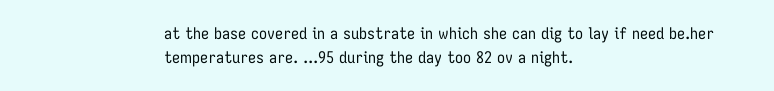at the base covered in a substrate in which she can dig to lay if need be.her temperatures are. ...95 during the day too 82 ov a night.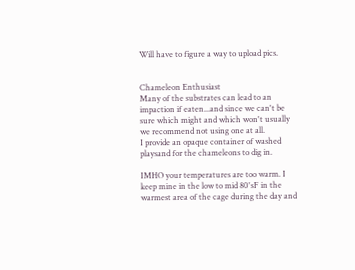Will have to figure a way to upload pics.


Chameleon Enthusiast
Many of the substrates can lead to an impaction if eaten...and since we can't be sure which might and which won't usually we recommend not using one at all.
I provide an opaque container of washed playsand for the chameleons to dig in.

IMHO your temperatures are too warm. I keep mine in the low to mid 80'sF in the warmest area of the cage during the day and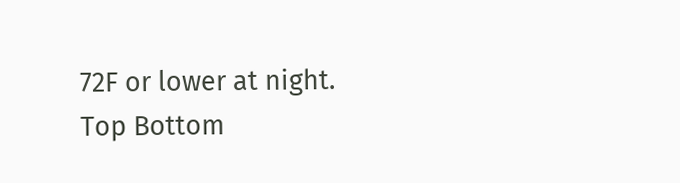72F or lower at night.
Top Bottom